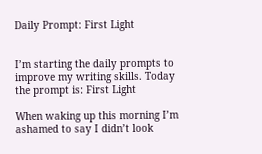Daily Prompt: First Light


I’m starting the daily prompts to improve my writing skills. Today the prompt is: First Light

When waking up this morning I’m ashamed to say I didn’t look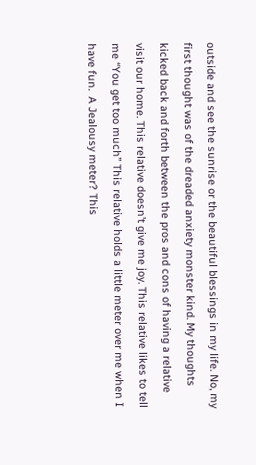outside and see the sunrise or the beautiful blessings in my life. No, my first thought was of the dreaded anxiety monster kind. My thoughts kicked back and forth between the pros and cons of having a relative visit our home. This relative doesn’t give me joy. This relative likes to tell me “You get too much” This relative holds a little meter over me when I have fun.  A Jealousy meter? This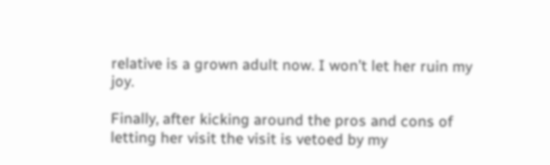relative is a grown adult now. I won’t let her ruin my joy.

Finally, after kicking around the pros and cons of letting her visit the visit is vetoed by my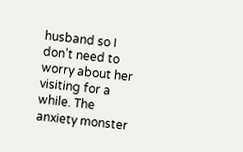husband so I don’t need to worry about her visiting for a while. The anxiety monster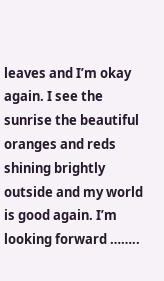leaves and I’m okay again. I see the sunrise the beautiful oranges and reds shining brightly outside and my world is good again. I’m looking forward ……..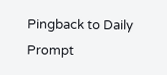Pingback to Daily Prompt